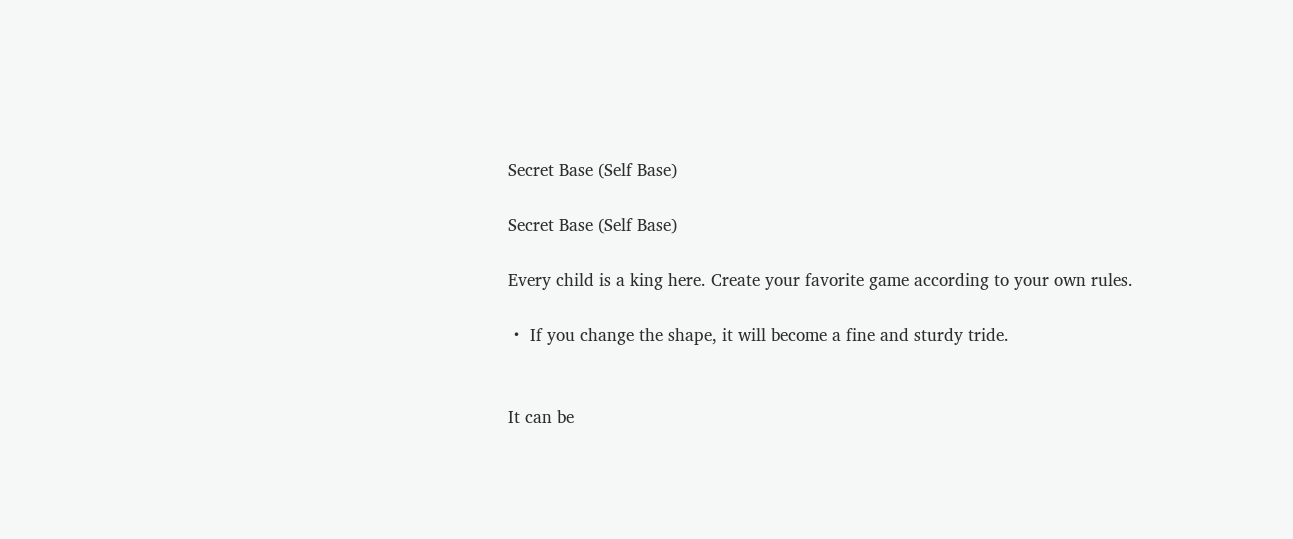Secret Base (Self Base)

Secret Base (Self Base)

Every child is a king here. Create your favorite game according to your own rules.

・ If you change the shape, it will become a fine and sturdy tride.


It can be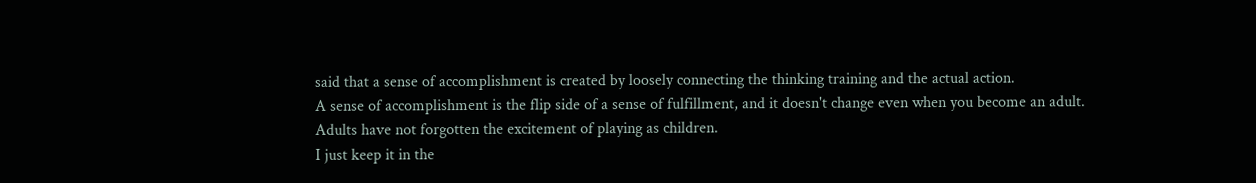said that a sense of accomplishment is created by loosely connecting the thinking training and the actual action.
A sense of accomplishment is the flip side of a sense of fulfillment, and it doesn't change even when you become an adult.
Adults have not forgotten the excitement of playing as children.
I just keep it in the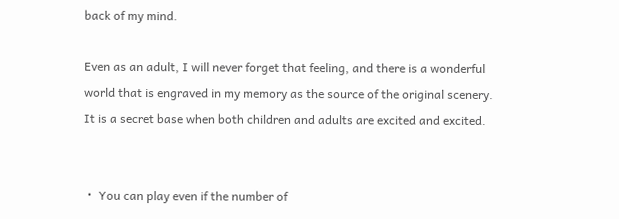back of my mind.

Even as an adult, I will never forget that feeling, and there is a wonderful world that is engraved in my memory as the source of the original scenery.
It is a secret base when both children and adults are excited and excited.


・ You can play even if the number of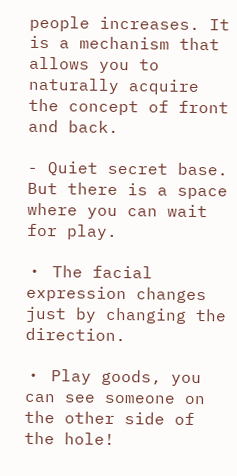people increases. It is a mechanism that allows you to naturally acquire the concept of front and back.

- Quiet secret base. But there is a space where you can wait for play.

・ The facial expression changes just by changing the direction.

・ Play goods, you can see someone on the other side of the hole!